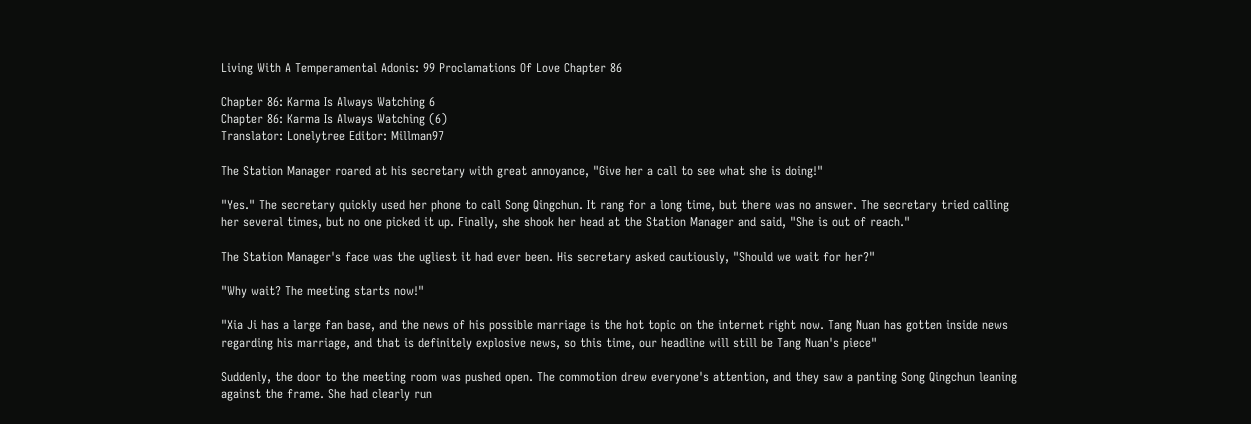Living With A Temperamental Adonis: 99 Proclamations Of Love Chapter 86

Chapter 86: Karma Is Always Watching 6
Chapter 86: Karma Is Always Watching (6)
Translator: Lonelytree Editor: Millman97

The Station Manager roared at his secretary with great annoyance, "Give her a call to see what she is doing!"

"Yes." The secretary quickly used her phone to call Song Qingchun. It rang for a long time, but there was no answer. The secretary tried calling her several times, but no one picked it up. Finally, she shook her head at the Station Manager and said, "She is out of reach."

The Station Manager's face was the ugliest it had ever been. His secretary asked cautiously, "Should we wait for her?"

"Why wait? The meeting starts now!"

"Xia Ji has a large fan base, and the news of his possible marriage is the hot topic on the internet right now. Tang Nuan has gotten inside news regarding his marriage, and that is definitely explosive news, so this time, our headline will still be Tang Nuan's piece"

Suddenly, the door to the meeting room was pushed open. The commotion drew everyone's attention, and they saw a panting Song Qingchun leaning against the frame. She had clearly run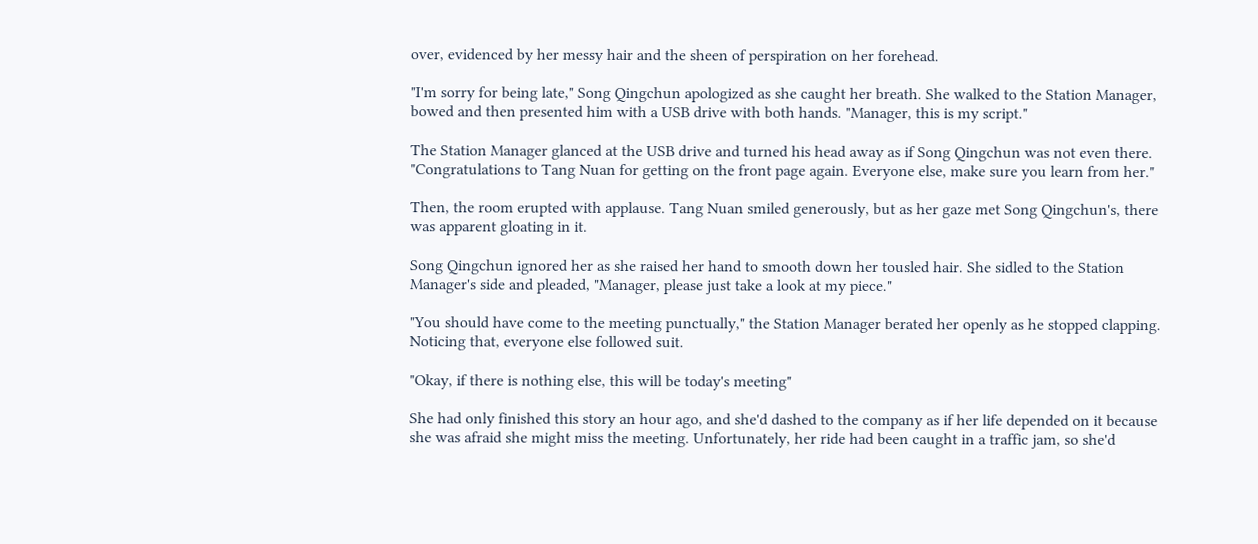over, evidenced by her messy hair and the sheen of perspiration on her forehead.

"I'm sorry for being late," Song Qingchun apologized as she caught her breath. She walked to the Station Manager, bowed and then presented him with a USB drive with both hands. "Manager, this is my script."

The Station Manager glanced at the USB drive and turned his head away as if Song Qingchun was not even there. "Congratulations to Tang Nuan for getting on the front page again. Everyone else, make sure you learn from her."

Then, the room erupted with applause. Tang Nuan smiled generously, but as her gaze met Song Qingchun's, there was apparent gloating in it.

Song Qingchun ignored her as she raised her hand to smooth down her tousled hair. She sidled to the Station Manager's side and pleaded, "Manager, please just take a look at my piece."

"You should have come to the meeting punctually," the Station Manager berated her openly as he stopped clapping. Noticing that, everyone else followed suit.

"Okay, if there is nothing else, this will be today's meeting"

She had only finished this story an hour ago, and she'd dashed to the company as if her life depended on it because she was afraid she might miss the meeting. Unfortunately, her ride had been caught in a traffic jam, so she'd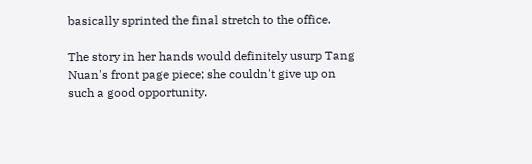basically sprinted the final stretch to the office.

The story in her hands would definitely usurp Tang Nuan's front page piece; she couldn't give up on such a good opportunity.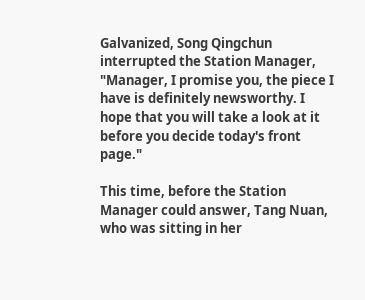Galvanized, Song Qingchun interrupted the Station Manager, "Manager, I promise you, the piece I have is definitely newsworthy. I hope that you will take a look at it before you decide today's front page."

This time, before the Station Manager could answer, Tang Nuan, who was sitting in her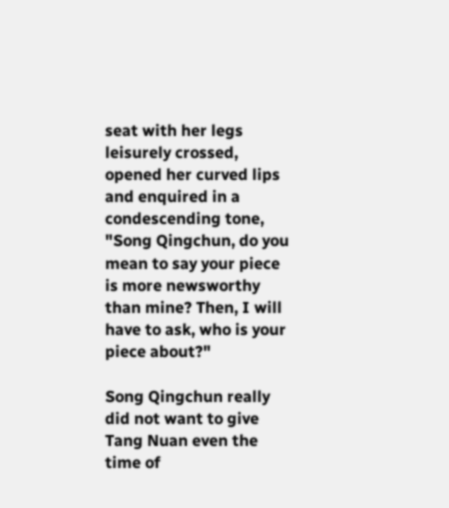seat with her legs leisurely crossed, opened her curved lips and enquired in a condescending tone, "Song Qingchun, do you mean to say your piece is more newsworthy than mine? Then, I will have to ask, who is your piece about?"

Song Qingchun really did not want to give Tang Nuan even the time of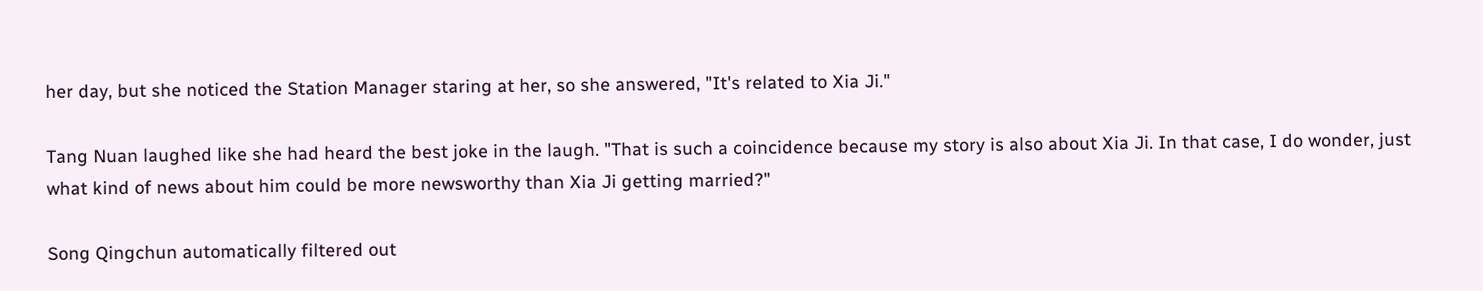her day, but she noticed the Station Manager staring at her, so she answered, "It's related to Xia Ji."

Tang Nuan laughed like she had heard the best joke in the laugh. "That is such a coincidence because my story is also about Xia Ji. In that case, I do wonder, just what kind of news about him could be more newsworthy than Xia Ji getting married?"

Song Qingchun automatically filtered out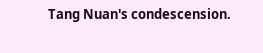Tang Nuan's condescension.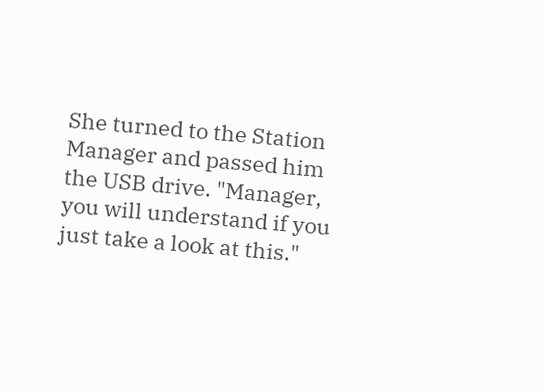She turned to the Station Manager and passed him the USB drive. "Manager, you will understand if you just take a look at this."